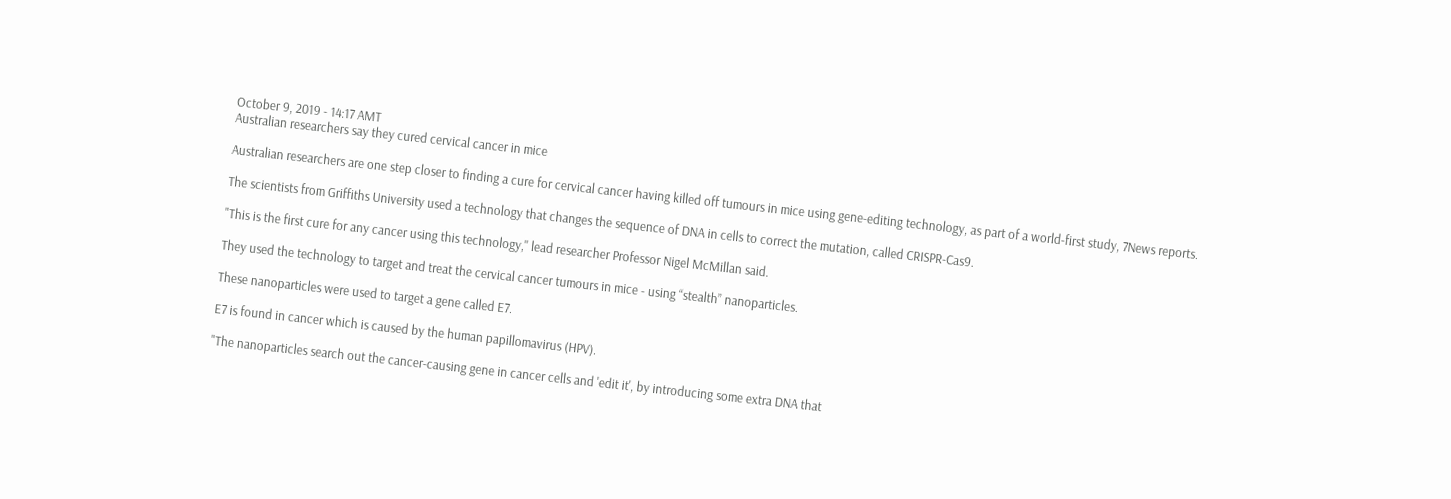October 9, 2019 - 14:17 AMT
Australian researchers say they cured cervical cancer in mice

Australian researchers are one step closer to finding a cure for cervical cancer having killed off tumours in mice using gene-editing technology, as part of a world-first study, 7News reports.

The scientists from Griffiths University used a technology that changes the sequence of DNA in cells to correct the mutation, called CRISPR-Cas9.

"This is the first cure for any cancer using this technology,'' lead researcher Professor Nigel McMillan said.

They used the technology to target and treat the cervical cancer tumours in mice - using “stealth” nanoparticles.

These nanoparticles were used to target a gene called E7.

E7 is found in cancer which is caused by the human papillomavirus (HPV).

"The nanoparticles search out the cancer-causing gene in cancer cells and 'edit it', by introducing some extra DNA that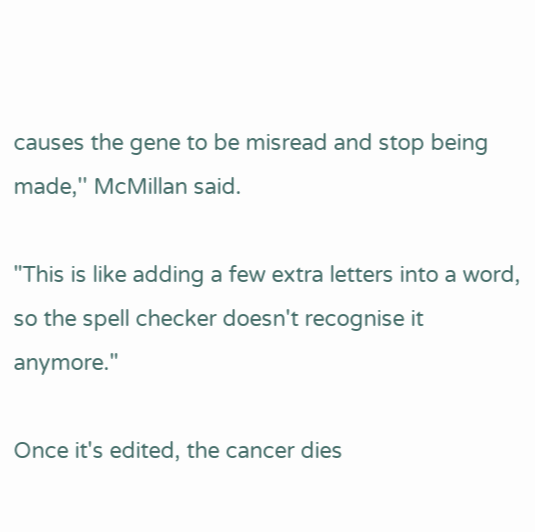causes the gene to be misread and stop being made,'' McMillan said.

"This is like adding a few extra letters into a word, so the spell checker doesn't recognise it anymore."

Once it's edited, the cancer dies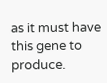as it must have this gene to produce.